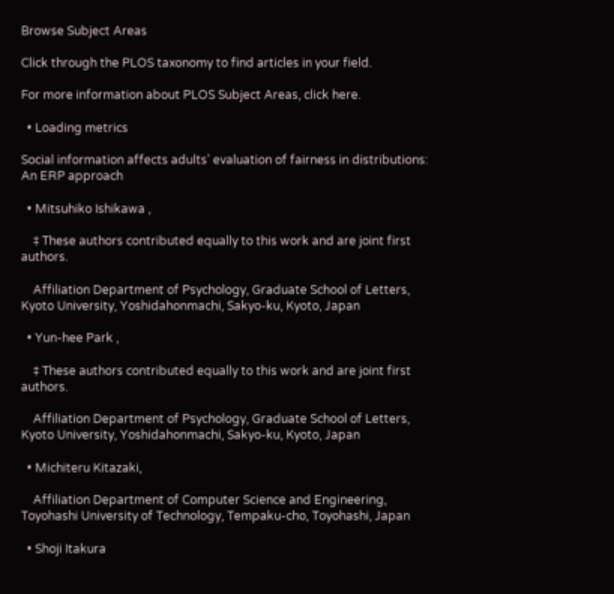Browse Subject Areas

Click through the PLOS taxonomy to find articles in your field.

For more information about PLOS Subject Areas, click here.

  • Loading metrics

Social information affects adults’ evaluation of fairness in distributions: An ERP approach

  • Mitsuhiko Ishikawa ,

    ‡ These authors contributed equally to this work and are joint first authors.

    Affiliation Department of Psychology, Graduate School of Letters, Kyoto University, Yoshidahonmachi, Sakyo-ku, Kyoto, Japan

  • Yun-hee Park ,

    ‡ These authors contributed equally to this work and are joint first authors.

    Affiliation Department of Psychology, Graduate School of Letters, Kyoto University, Yoshidahonmachi, Sakyo-ku, Kyoto, Japan

  • Michiteru Kitazaki,

    Affiliation Department of Computer Science and Engineering, Toyohashi University of Technology, Tempaku-cho, Toyohashi, Japan

  • Shoji Itakura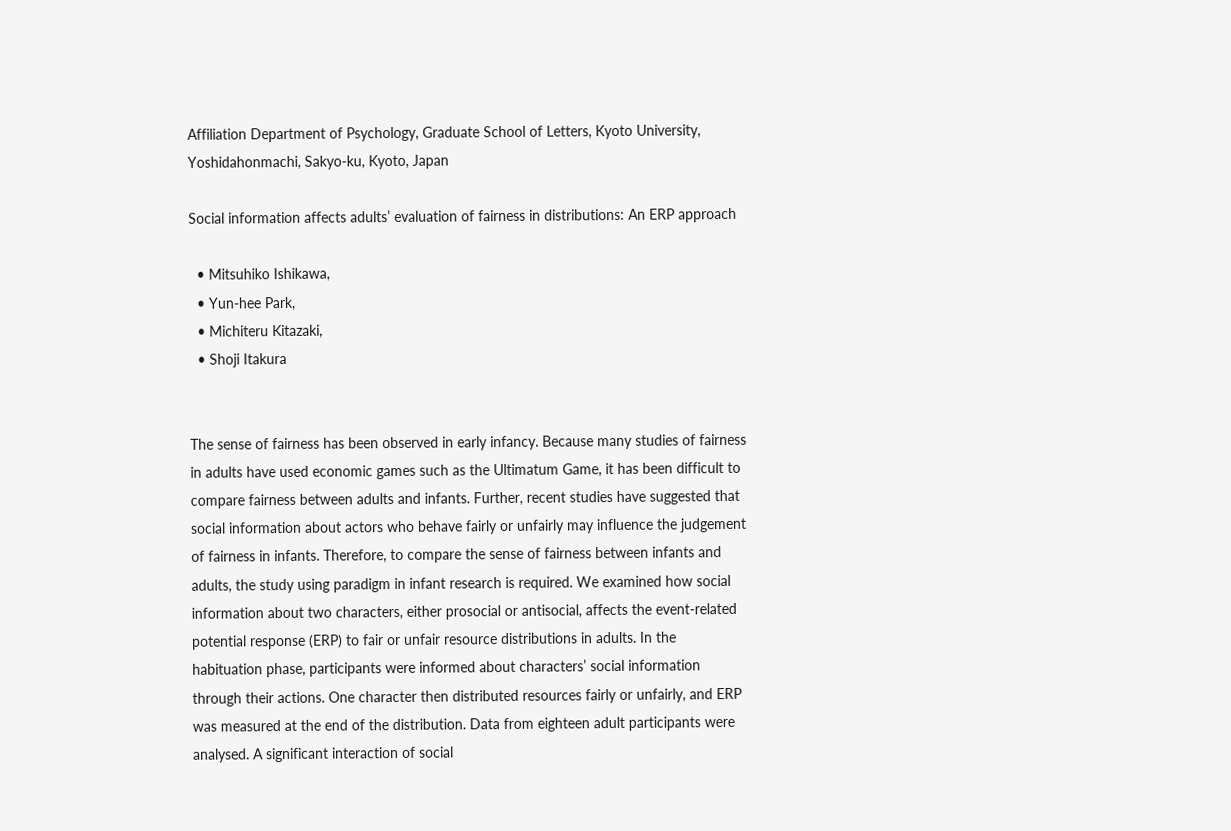Affiliation Department of Psychology, Graduate School of Letters, Kyoto University, Yoshidahonmachi, Sakyo-ku, Kyoto, Japan

Social information affects adults’ evaluation of fairness in distributions: An ERP approach

  • Mitsuhiko Ishikawa,
  • Yun-hee Park,
  • Michiteru Kitazaki,
  • Shoji Itakura


The sense of fairness has been observed in early infancy. Because many studies of fairness in adults have used economic games such as the Ultimatum Game, it has been difficult to compare fairness between adults and infants. Further, recent studies have suggested that social information about actors who behave fairly or unfairly may influence the judgement of fairness in infants. Therefore, to compare the sense of fairness between infants and adults, the study using paradigm in infant research is required. We examined how social information about two characters, either prosocial or antisocial, affects the event-related potential response (ERP) to fair or unfair resource distributions in adults. In the habituation phase, participants were informed about characters’ social information through their actions. One character then distributed resources fairly or unfairly, and ERP was measured at the end of the distribution. Data from eighteen adult participants were analysed. A significant interaction of social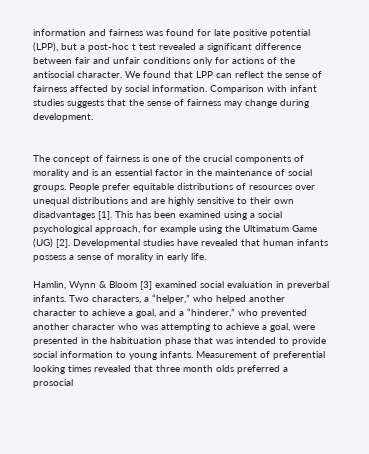information and fairness was found for late positive potential (LPP), but a post-hoc t test revealed a significant difference between fair and unfair conditions only for actions of the antisocial character. We found that LPP can reflect the sense of fairness affected by social information. Comparison with infant studies suggests that the sense of fairness may change during development.


The concept of fairness is one of the crucial components of morality and is an essential factor in the maintenance of social groups. People prefer equitable distributions of resources over unequal distributions and are highly sensitive to their own disadvantages [1]. This has been examined using a social psychological approach, for example using the Ultimatum Game (UG) [2]. Developmental studies have revealed that human infants possess a sense of morality in early life.

Hamlin, Wynn & Bloom [3] examined social evaluation in preverbal infants. Two characters, a “helper,” who helped another character to achieve a goal, and a “hinderer,” who prevented another character who was attempting to achieve a goal, were presented in the habituation phase that was intended to provide social information to young infants. Measurement of preferential looking times revealed that three month olds preferred a prosocial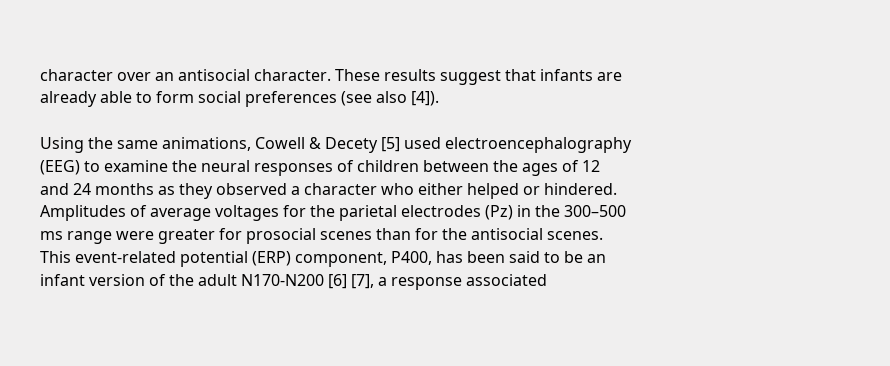character over an antisocial character. These results suggest that infants are already able to form social preferences (see also [4]).

Using the same animations, Cowell & Decety [5] used electroencephalography (EEG) to examine the neural responses of children between the ages of 12 and 24 months as they observed a character who either helped or hindered. Amplitudes of average voltages for the parietal electrodes (Pz) in the 300–500 ms range were greater for prosocial scenes than for the antisocial scenes. This event-related potential (ERP) component, P400, has been said to be an infant version of the adult N170-N200 [6] [7], a response associated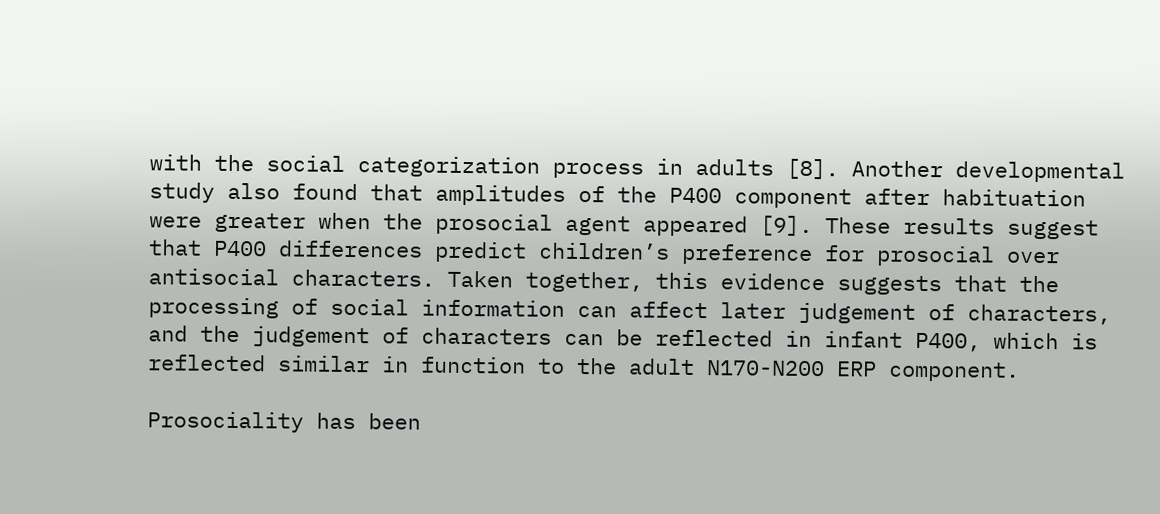with the social categorization process in adults [8]. Another developmental study also found that amplitudes of the P400 component after habituation were greater when the prosocial agent appeared [9]. These results suggest that P400 differences predict children’s preference for prosocial over antisocial characters. Taken together, this evidence suggests that the processing of social information can affect later judgement of characters, and the judgement of characters can be reflected in infant P400, which is reflected similar in function to the adult N170-N200 ERP component.

Prosociality has been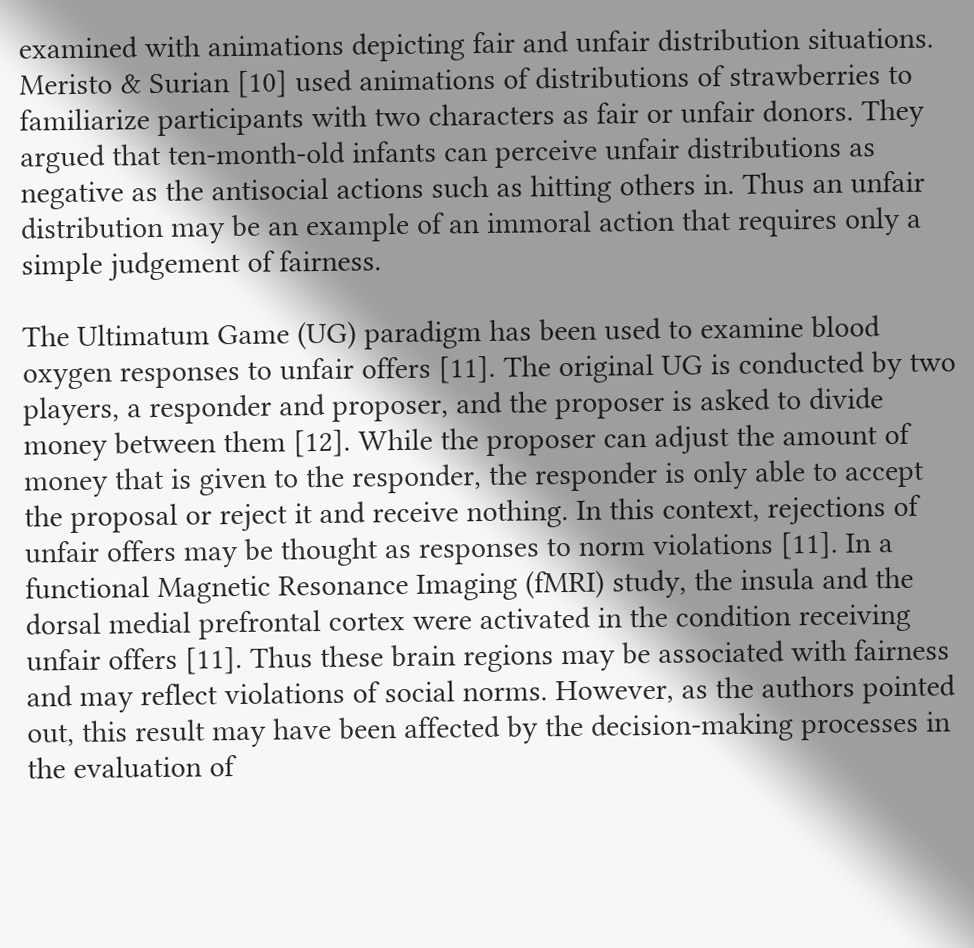examined with animations depicting fair and unfair distribution situations. Meristo & Surian [10] used animations of distributions of strawberries to familiarize participants with two characters as fair or unfair donors. They argued that ten-month-old infants can perceive unfair distributions as negative as the antisocial actions such as hitting others in. Thus an unfair distribution may be an example of an immoral action that requires only a simple judgement of fairness.

The Ultimatum Game (UG) paradigm has been used to examine blood oxygen responses to unfair offers [11]. The original UG is conducted by two players, a responder and proposer, and the proposer is asked to divide money between them [12]. While the proposer can adjust the amount of money that is given to the responder, the responder is only able to accept the proposal or reject it and receive nothing. In this context, rejections of unfair offers may be thought as responses to norm violations [11]. In a functional Magnetic Resonance Imaging (fMRI) study, the insula and the dorsal medial prefrontal cortex were activated in the condition receiving unfair offers [11]. Thus these brain regions may be associated with fairness and may reflect violations of social norms. However, as the authors pointed out, this result may have been affected by the decision-making processes in the evaluation of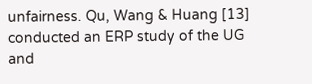unfairness. Qu, Wang & Huang [13] conducted an ERP study of the UG and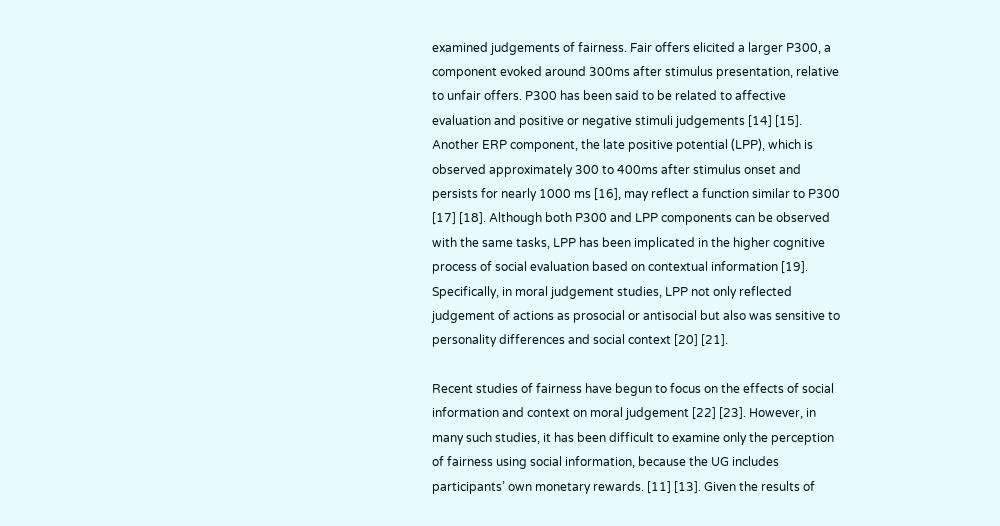examined judgements of fairness. Fair offers elicited a larger P300, a component evoked around 300ms after stimulus presentation, relative to unfair offers. P300 has been said to be related to affective evaluation and positive or negative stimuli judgements [14] [15]. Another ERP component, the late positive potential (LPP), which is observed approximately 300 to 400ms after stimulus onset and persists for nearly 1000 ms [16], may reflect a function similar to P300 [17] [18]. Although both P300 and LPP components can be observed with the same tasks, LPP has been implicated in the higher cognitive process of social evaluation based on contextual information [19]. Specifically, in moral judgement studies, LPP not only reflected judgement of actions as prosocial or antisocial but also was sensitive to personality differences and social context [20] [21].

Recent studies of fairness have begun to focus on the effects of social information and context on moral judgement [22] [23]. However, in many such studies, it has been difficult to examine only the perception of fairness using social information, because the UG includes participants’ own monetary rewards. [11] [13]. Given the results of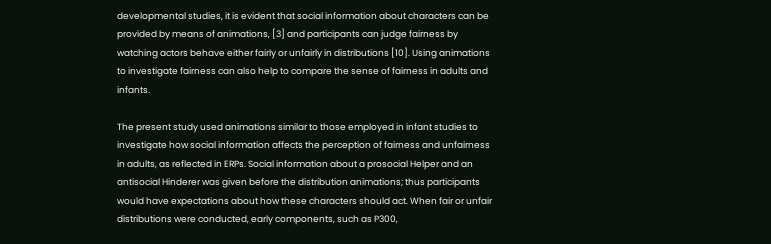developmental studies, it is evident that social information about characters can be provided by means of animations, [3] and participants can judge fairness by watching actors behave either fairly or unfairly in distributions [10]. Using animations to investigate fairness can also help to compare the sense of fairness in adults and infants.

The present study used animations similar to those employed in infant studies to investigate how social information affects the perception of fairness and unfairness in adults, as reflected in ERPs. Social information about a prosocial Helper and an antisocial Hinderer was given before the distribution animations; thus participants would have expectations about how these characters should act. When fair or unfair distributions were conducted, early components, such as P300,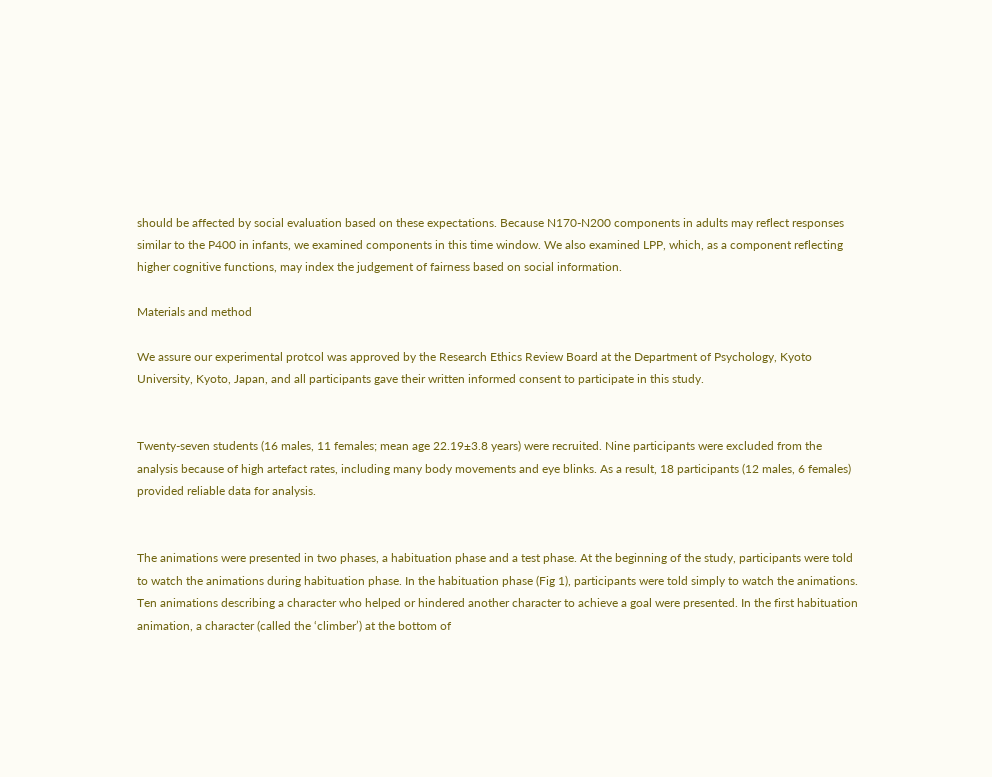should be affected by social evaluation based on these expectations. Because N170-N200 components in adults may reflect responses similar to the P400 in infants, we examined components in this time window. We also examined LPP, which, as a component reflecting higher cognitive functions, may index the judgement of fairness based on social information.

Materials and method

We assure our experimental protcol was approved by the Research Ethics Review Board at the Department of Psychology, Kyoto University, Kyoto, Japan, and all participants gave their written informed consent to participate in this study.


Twenty-seven students (16 males, 11 females; mean age 22.19±3.8 years) were recruited. Nine participants were excluded from the analysis because of high artefact rates, including many body movements and eye blinks. As a result, 18 participants (12 males, 6 females) provided reliable data for analysis.


The animations were presented in two phases, a habituation phase and a test phase. At the beginning of the study, participants were told to watch the animations during habituation phase. In the habituation phase (Fig 1), participants were told simply to watch the animations. Ten animations describing a character who helped or hindered another character to achieve a goal were presented. In the first habituation animation, a character (called the ‘climber’) at the bottom of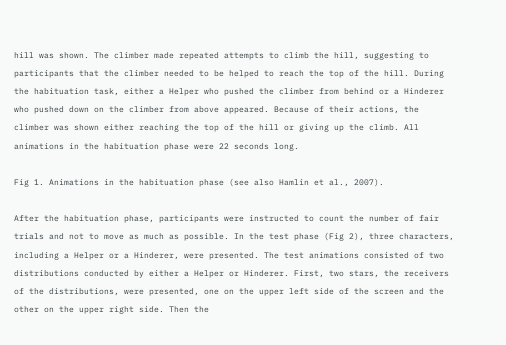hill was shown. The climber made repeated attempts to climb the hill, suggesting to participants that the climber needed to be helped to reach the top of the hill. During the habituation task, either a Helper who pushed the climber from behind or a Hinderer who pushed down on the climber from above appeared. Because of their actions, the climber was shown either reaching the top of the hill or giving up the climb. All animations in the habituation phase were 22 seconds long.

Fig 1. Animations in the habituation phase (see also Hamlin et al., 2007).

After the habituation phase, participants were instructed to count the number of fair trials and not to move as much as possible. In the test phase (Fig 2), three characters, including a Helper or a Hinderer, were presented. The test animations consisted of two distributions conducted by either a Helper or Hinderer. First, two stars, the receivers of the distributions, were presented, one on the upper left side of the screen and the other on the upper right side. Then the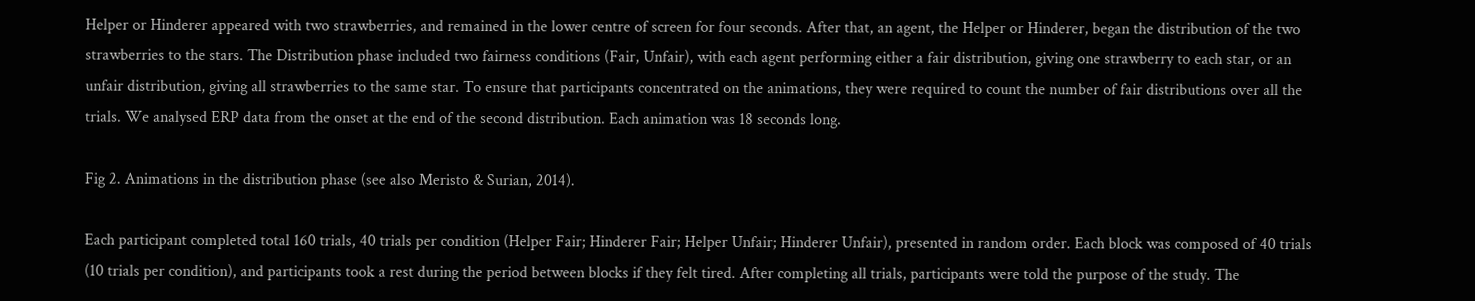Helper or Hinderer appeared with two strawberries, and remained in the lower centre of screen for four seconds. After that, an agent, the Helper or Hinderer, began the distribution of the two strawberries to the stars. The Distribution phase included two fairness conditions (Fair, Unfair), with each agent performing either a fair distribution, giving one strawberry to each star, or an unfair distribution, giving all strawberries to the same star. To ensure that participants concentrated on the animations, they were required to count the number of fair distributions over all the trials. We analysed ERP data from the onset at the end of the second distribution. Each animation was 18 seconds long.

Fig 2. Animations in the distribution phase (see also Meristo & Surian, 2014).

Each participant completed total 160 trials, 40 trials per condition (Helper Fair; Hinderer Fair; Helper Unfair; Hinderer Unfair), presented in random order. Each block was composed of 40 trials (10 trials per condition), and participants took a rest during the period between blocks if they felt tired. After completing all trials, participants were told the purpose of the study. The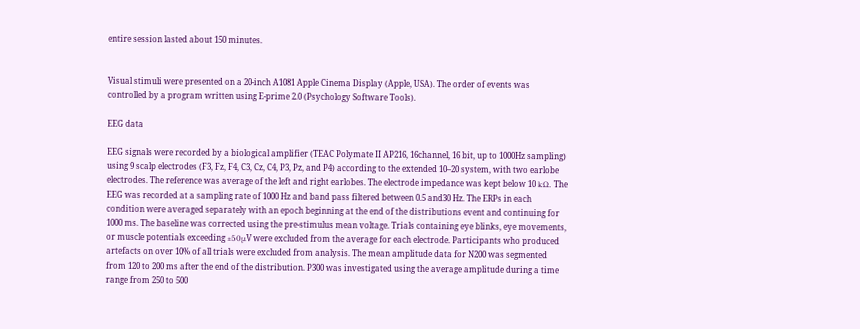entire session lasted about 150 minutes.


Visual stimuli were presented on a 20-inch A1081 Apple Cinema Display (Apple, USA). The order of events was controlled by a program written using E-prime 2.0 (Psychology Software Tools).

EEG data

EEG signals were recorded by a biological amplifier (TEAC Polymate II AP216, 16channel, 16 bit, up to 1000Hz sampling) using 9 scalp electrodes (F3, Fz, F4, C3, Cz, C4, P3, Pz, and P4) according to the extended 10–20 system, with two earlobe electrodes. The reference was average of the left and right earlobes. The electrode impedance was kept below 10 kΩ. The EEG was recorded at a sampling rate of 1000 Hz and band pass filtered between 0.5 and30 Hz. The ERPs in each condition were averaged separately with an epoch beginning at the end of the distributions event and continuing for 1000 ms. The baseline was corrected using the pre-stimulus mean voltage. Trials containing eye blinks, eye movements, or muscle potentials exceeding ±50μV were excluded from the average for each electrode. Participants who produced artefacts on over 10% of all trials were excluded from analysis. The mean amplitude data for N200 was segmented from 120 to 200 ms after the end of the distribution. P300 was investigated using the average amplitude during a time range from 250 to 500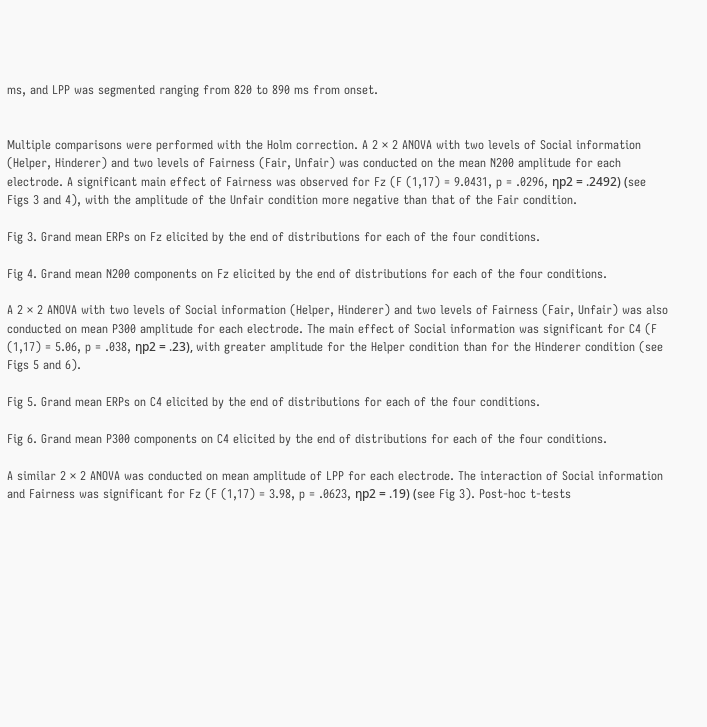ms, and LPP was segmented ranging from 820 to 890 ms from onset.


Multiple comparisons were performed with the Holm correction. A 2 × 2 ANOVA with two levels of Social information (Helper, Hinderer) and two levels of Fairness (Fair, Unfair) was conducted on the mean N200 amplitude for each electrode. A significant main effect of Fairness was observed for Fz (F (1,17) = 9.0431, p = .0296, ηp2 = .2492) (see Figs 3 and 4), with the amplitude of the Unfair condition more negative than that of the Fair condition.

Fig 3. Grand mean ERPs on Fz elicited by the end of distributions for each of the four conditions.

Fig 4. Grand mean N200 components on Fz elicited by the end of distributions for each of the four conditions.

A 2 × 2 ANOVA with two levels of Social information (Helper, Hinderer) and two levels of Fairness (Fair, Unfair) was also conducted on mean P300 amplitude for each electrode. The main effect of Social information was significant for C4 (F (1,17) = 5.06, p = .038, ηp2 = .23), with greater amplitude for the Helper condition than for the Hinderer condition (see Figs 5 and 6).

Fig 5. Grand mean ERPs on C4 elicited by the end of distributions for each of the four conditions.

Fig 6. Grand mean P300 components on C4 elicited by the end of distributions for each of the four conditions.

A similar 2 × 2 ANOVA was conducted on mean amplitude of LPP for each electrode. The interaction of Social information and Fairness was significant for Fz (F (1,17) = 3.98, p = .0623, ηp2 = .19) (see Fig 3). Post-hoc t-tests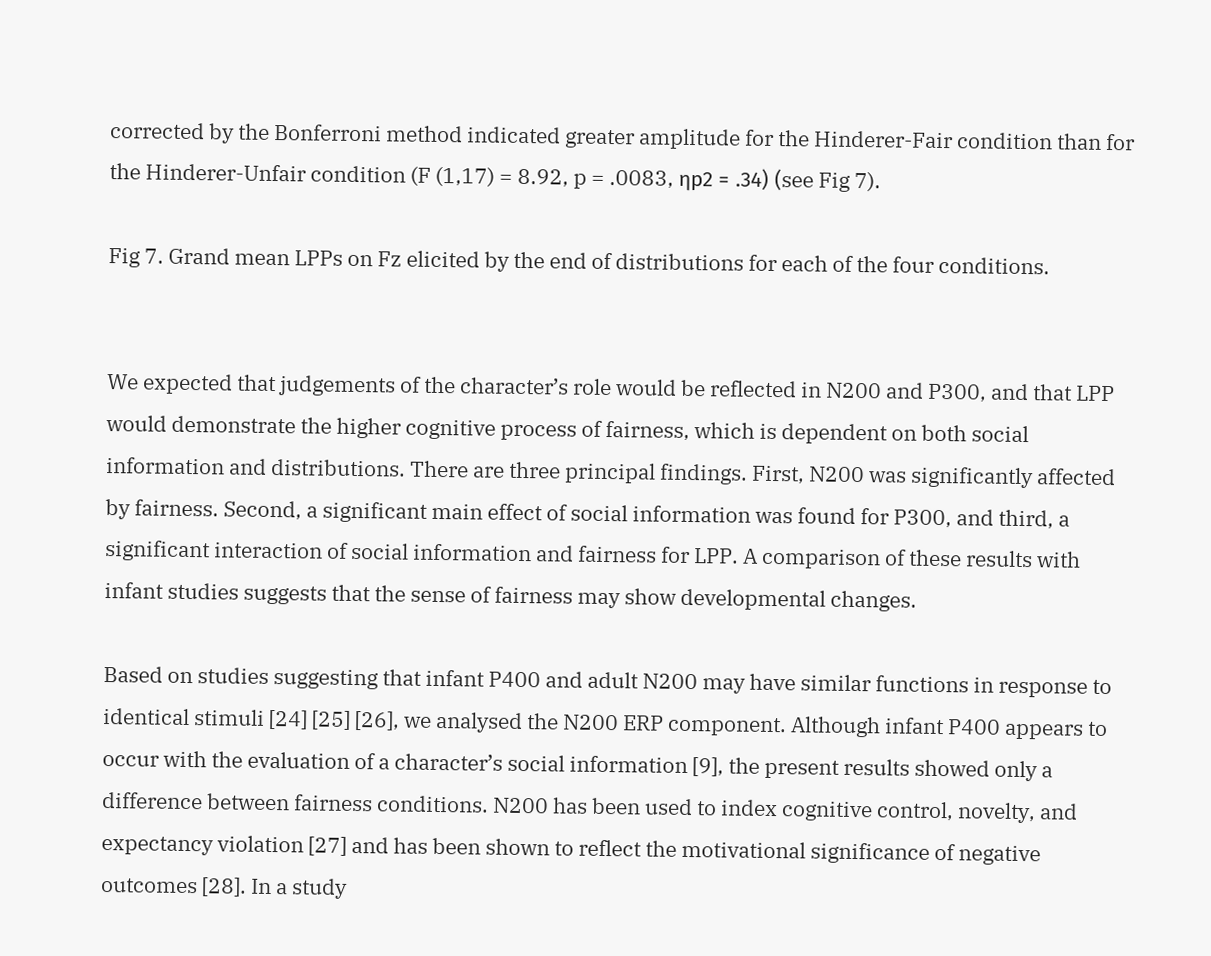corrected by the Bonferroni method indicated greater amplitude for the Hinderer-Fair condition than for the Hinderer-Unfair condition (F (1,17) = 8.92, p = .0083, ηp2 = .34) (see Fig 7).

Fig 7. Grand mean LPPs on Fz elicited by the end of distributions for each of the four conditions.


We expected that judgements of the character’s role would be reflected in N200 and P300, and that LPP would demonstrate the higher cognitive process of fairness, which is dependent on both social information and distributions. There are three principal findings. First, N200 was significantly affected by fairness. Second, a significant main effect of social information was found for P300, and third, a significant interaction of social information and fairness for LPP. A comparison of these results with infant studies suggests that the sense of fairness may show developmental changes.

Based on studies suggesting that infant P400 and adult N200 may have similar functions in response to identical stimuli [24] [25] [26], we analysed the N200 ERP component. Although infant P400 appears to occur with the evaluation of a character’s social information [9], the present results showed only a difference between fairness conditions. N200 has been used to index cognitive control, novelty, and expectancy violation [27] and has been shown to reflect the motivational significance of negative outcomes [28]. In a study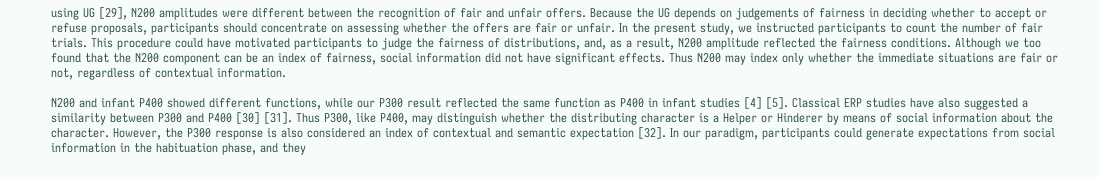using UG [29], N200 amplitudes were different between the recognition of fair and unfair offers. Because the UG depends on judgements of fairness in deciding whether to accept or refuse proposals, participants should concentrate on assessing whether the offers are fair or unfair. In the present study, we instructed participants to count the number of fair trials. This procedure could have motivated participants to judge the fairness of distributions, and, as a result, N200 amplitude reflected the fairness conditions. Although we too found that the N200 component can be an index of fairness, social information did not have significant effects. Thus N200 may index only whether the immediate situations are fair or not, regardless of contextual information.

N200 and infant P400 showed different functions, while our P300 result reflected the same function as P400 in infant studies [4] [5]. Classical ERP studies have also suggested a similarity between P300 and P400 [30] [31]. Thus P300, like P400, may distinguish whether the distributing character is a Helper or Hinderer by means of social information about the character. However, the P300 response is also considered an index of contextual and semantic expectation [32]. In our paradigm, participants could generate expectations from social information in the habituation phase, and they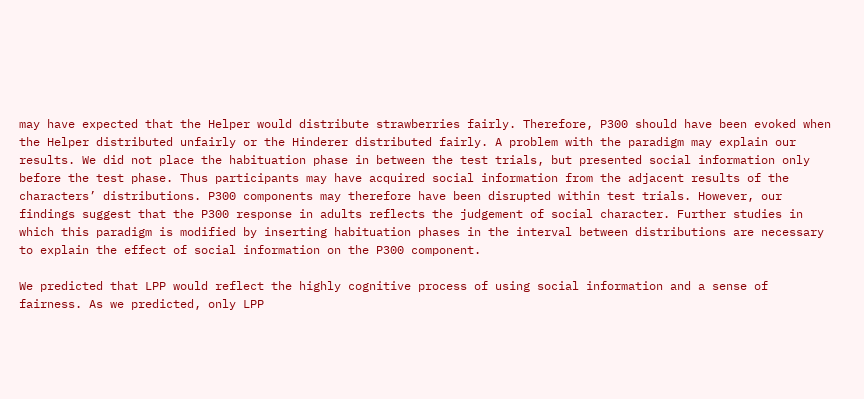may have expected that the Helper would distribute strawberries fairly. Therefore, P300 should have been evoked when the Helper distributed unfairly or the Hinderer distributed fairly. A problem with the paradigm may explain our results. We did not place the habituation phase in between the test trials, but presented social information only before the test phase. Thus participants may have acquired social information from the adjacent results of the characters’ distributions. P300 components may therefore have been disrupted within test trials. However, our findings suggest that the P300 response in adults reflects the judgement of social character. Further studies in which this paradigm is modified by inserting habituation phases in the interval between distributions are necessary to explain the effect of social information on the P300 component.

We predicted that LPP would reflect the highly cognitive process of using social information and a sense of fairness. As we predicted, only LPP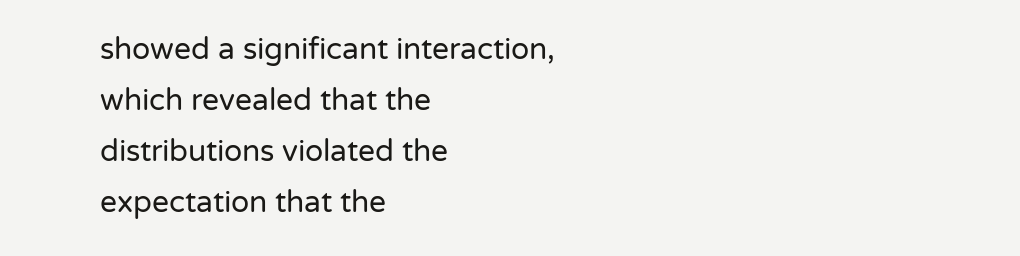showed a significant interaction, which revealed that the distributions violated the expectation that the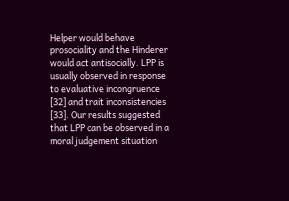Helper would behave prosociality and the Hinderer would act antisocially. LPP is usually observed in response to evaluative incongruence [32] and trait inconsistencies [33]. Our results suggested that LPP can be observed in a moral judgement situation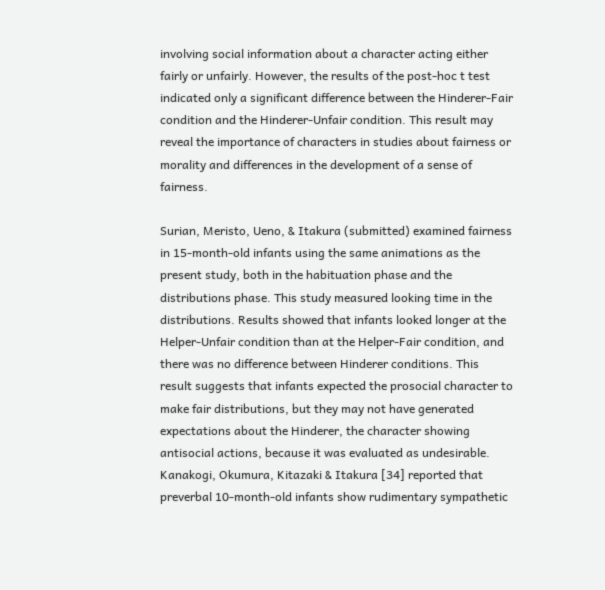involving social information about a character acting either fairly or unfairly. However, the results of the post-hoc t test indicated only a significant difference between the Hinderer-Fair condition and the Hinderer-Unfair condition. This result may reveal the importance of characters in studies about fairness or morality and differences in the development of a sense of fairness.

Surian, Meristo, Ueno, & Itakura (submitted) examined fairness in 15-month-old infants using the same animations as the present study, both in the habituation phase and the distributions phase. This study measured looking time in the distributions. Results showed that infants looked longer at the Helper-Unfair condition than at the Helper-Fair condition, and there was no difference between Hinderer conditions. This result suggests that infants expected the prosocial character to make fair distributions, but they may not have generated expectations about the Hinderer, the character showing antisocial actions, because it was evaluated as undesirable. Kanakogi, Okumura, Kitazaki & Itakura [34] reported that preverbal 10-month-old infants show rudimentary sympathetic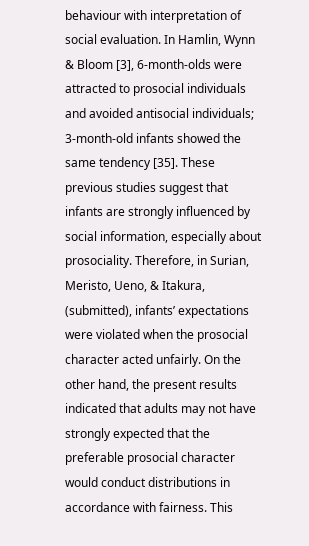behaviour with interpretation of social evaluation. In Hamlin, Wynn & Bloom [3], 6-month-olds were attracted to prosocial individuals and avoided antisocial individuals; 3-month-old infants showed the same tendency [35]. These previous studies suggest that infants are strongly influenced by social information, especially about prosociality. Therefore, in Surian, Meristo, Ueno, & Itakura, (submitted), infants’ expectations were violated when the prosocial character acted unfairly. On the other hand, the present results indicated that adults may not have strongly expected that the preferable prosocial character would conduct distributions in accordance with fairness. This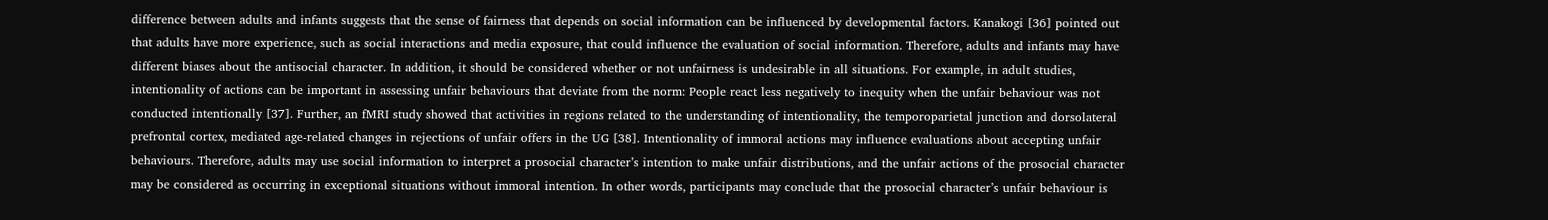difference between adults and infants suggests that the sense of fairness that depends on social information can be influenced by developmental factors. Kanakogi [36] pointed out that adults have more experience, such as social interactions and media exposure, that could influence the evaluation of social information. Therefore, adults and infants may have different biases about the antisocial character. In addition, it should be considered whether or not unfairness is undesirable in all situations. For example, in adult studies, intentionality of actions can be important in assessing unfair behaviours that deviate from the norm: People react less negatively to inequity when the unfair behaviour was not conducted intentionally [37]. Further, an fMRI study showed that activities in regions related to the understanding of intentionality, the temporoparietal junction and dorsolateral prefrontal cortex, mediated age-related changes in rejections of unfair offers in the UG [38]. Intentionality of immoral actions may influence evaluations about accepting unfair behaviours. Therefore, adults may use social information to interpret a prosocial character’s intention to make unfair distributions, and the unfair actions of the prosocial character may be considered as occurring in exceptional situations without immoral intention. In other words, participants may conclude that the prosocial character’s unfair behaviour is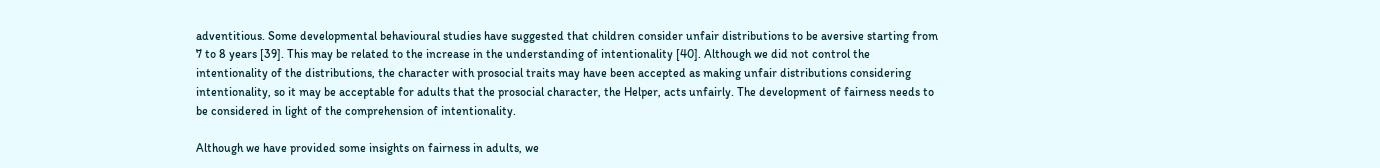adventitious. Some developmental behavioural studies have suggested that children consider unfair distributions to be aversive starting from 7 to 8 years [39]. This may be related to the increase in the understanding of intentionality [40]. Although we did not control the intentionality of the distributions, the character with prosocial traits may have been accepted as making unfair distributions considering intentionality, so it may be acceptable for adults that the prosocial character, the Helper, acts unfairly. The development of fairness needs to be considered in light of the comprehension of intentionality.

Although we have provided some insights on fairness in adults, we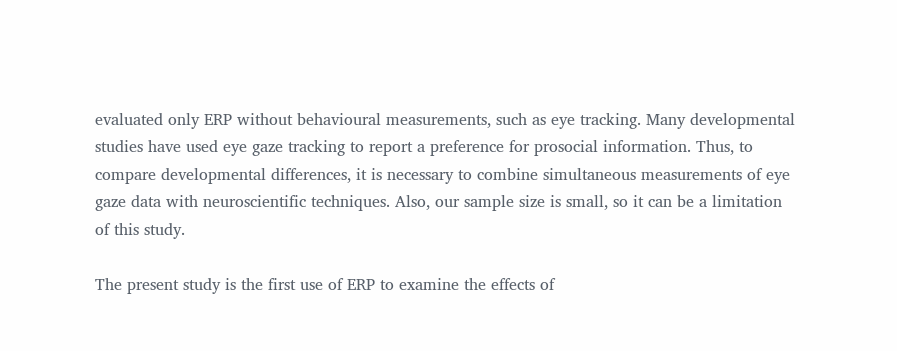evaluated only ERP without behavioural measurements, such as eye tracking. Many developmental studies have used eye gaze tracking to report a preference for prosocial information. Thus, to compare developmental differences, it is necessary to combine simultaneous measurements of eye gaze data with neuroscientific techniques. Also, our sample size is small, so it can be a limitation of this study.

The present study is the first use of ERP to examine the effects of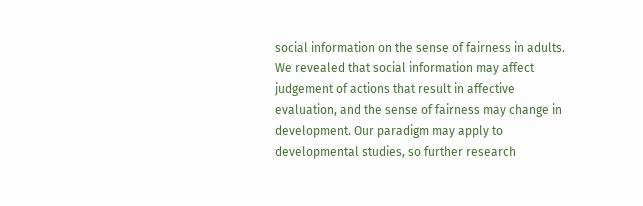social information on the sense of fairness in adults. We revealed that social information may affect judgement of actions that result in affective evaluation, and the sense of fairness may change in development. Our paradigm may apply to developmental studies, so further research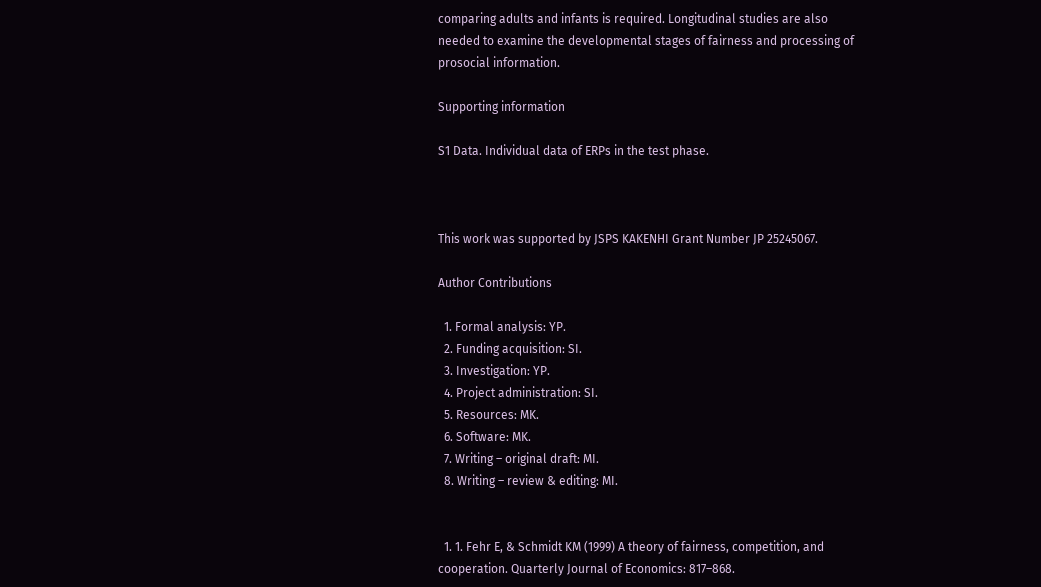comparing adults and infants is required. Longitudinal studies are also needed to examine the developmental stages of fairness and processing of prosocial information.

Supporting information

S1 Data. Individual data of ERPs in the test phase.



This work was supported by JSPS KAKENHI Grant Number JP 25245067.

Author Contributions

  1. Formal analysis: YP.
  2. Funding acquisition: SI.
  3. Investigation: YP.
  4. Project administration: SI.
  5. Resources: MK.
  6. Software: MK.
  7. Writing – original draft: MI.
  8. Writing – review & editing: MI.


  1. 1. Fehr E, & Schmidt KM (1999) A theory of fairness, competition, and cooperation. Quarterly Journal of Economics: 817–868.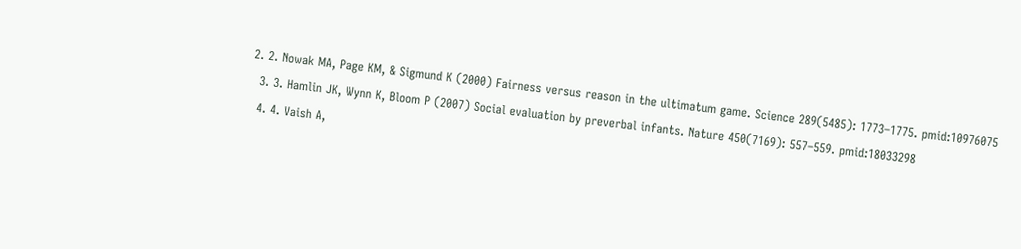2. 2. Nowak MA, Page KM, & Sigmund K (2000) Fairness versus reason in the ultimatum game. Science 289(5485): 1773–1775. pmid:10976075
  3. 3. Hamlin JK, Wynn K, Bloom P (2007) Social evaluation by preverbal infants. Nature 450(7169): 557–559. pmid:18033298
  4. 4. Vaish A,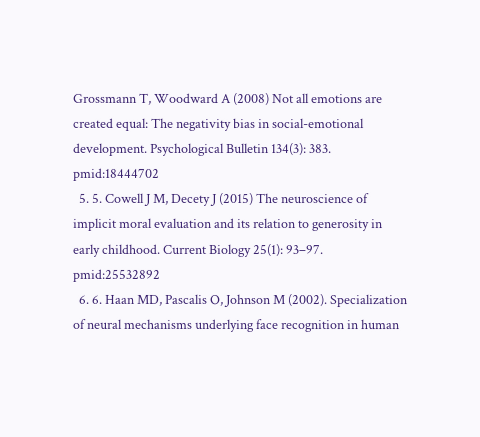Grossmann T, Woodward A (2008) Not all emotions are created equal: The negativity bias in social-emotional development. Psychological Bulletin 134(3): 383. pmid:18444702
  5. 5. Cowell J M, Decety J (2015) The neuroscience of implicit moral evaluation and its relation to generosity in early childhood. Current Biology 25(1): 93–97. pmid:25532892
  6. 6. Haan MD, Pascalis O, Johnson M (2002). Specialization of neural mechanisms underlying face recognition in human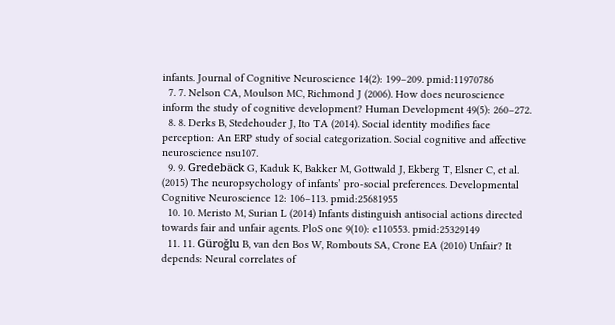infants. Journal of Cognitive Neuroscience 14(2): 199–209. pmid:11970786
  7. 7. Nelson CA, Moulson MC, Richmond J (2006). How does neuroscience inform the study of cognitive development? Human Development 49(5): 260–272.
  8. 8. Derks B, Stedehouder J, Ito TA (2014). Social identity modifies face perception: An ERP study of social categorization. Social cognitive and affective neuroscience nsu107.
  9. 9. Gredebäck G, Kaduk K, Bakker M, Gottwald J, Ekberg T, Elsner C, et al. (2015) The neuropsychology of infants’ pro-social preferences. Developmental Cognitive Neuroscience 12: 106–113. pmid:25681955
  10. 10. Meristo M, Surian L (2014) Infants distinguish antisocial actions directed towards fair and unfair agents. PloS one 9(10): e110553. pmid:25329149
  11. 11. Güroğlu B, van den Bos W, Rombouts SA, Crone EA (2010) Unfair? It depends: Neural correlates of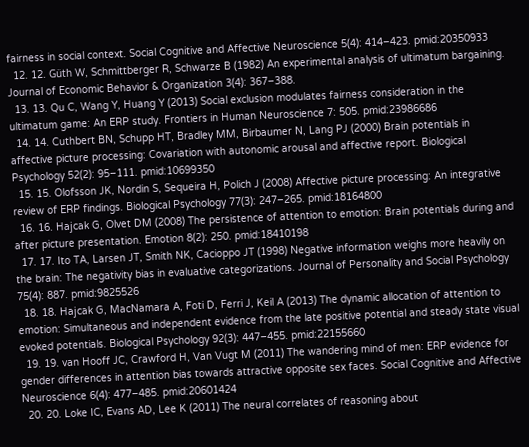fairness in social context. Social Cognitive and Affective Neuroscience 5(4): 414–423. pmid:20350933
  12. 12. Güth W, Schmittberger R, Schwarze B (1982) An experimental analysis of ultimatum bargaining. Journal of Economic Behavior & Organization 3(4): 367–388.
  13. 13. Qu C, Wang Y, Huang Y (2013) Social exclusion modulates fairness consideration in the ultimatum game: An ERP study. Frontiers in Human Neuroscience 7: 505. pmid:23986686
  14. 14. Cuthbert BN, Schupp HT, Bradley MM, Birbaumer N, Lang PJ (2000) Brain potentials in affective picture processing: Covariation with autonomic arousal and affective report. Biological Psychology 52(2): 95–111. pmid:10699350
  15. 15. Olofsson JK, Nordin S, Sequeira H, Polich J (2008) Affective picture processing: An integrative review of ERP findings. Biological Psychology 77(3): 247–265. pmid:18164800
  16. 16. Hajcak G, Olvet DM (2008) The persistence of attention to emotion: Brain potentials during and after picture presentation. Emotion 8(2): 250. pmid:18410198
  17. 17. Ito TA, Larsen JT, Smith NK, Cacioppo JT (1998) Negative information weighs more heavily on the brain: The negativity bias in evaluative categorizations. Journal of Personality and Social Psychology 75(4): 887. pmid:9825526
  18. 18. Hajcak G, MacNamara A, Foti D, Ferri J, Keil A (2013) The dynamic allocation of attention to emotion: Simultaneous and independent evidence from the late positive potential and steady state visual evoked potentials. Biological Psychology 92(3): 447–455. pmid:22155660
  19. 19. van Hooff JC, Crawford H, Van Vugt M (2011) The wandering mind of men: ERP evidence for gender differences in attention bias towards attractive opposite sex faces. Social Cognitive and Affective Neuroscience 6(4): 477–485. pmid:20601424
  20. 20. Loke IC, Evans AD, Lee K (2011) The neural correlates of reasoning about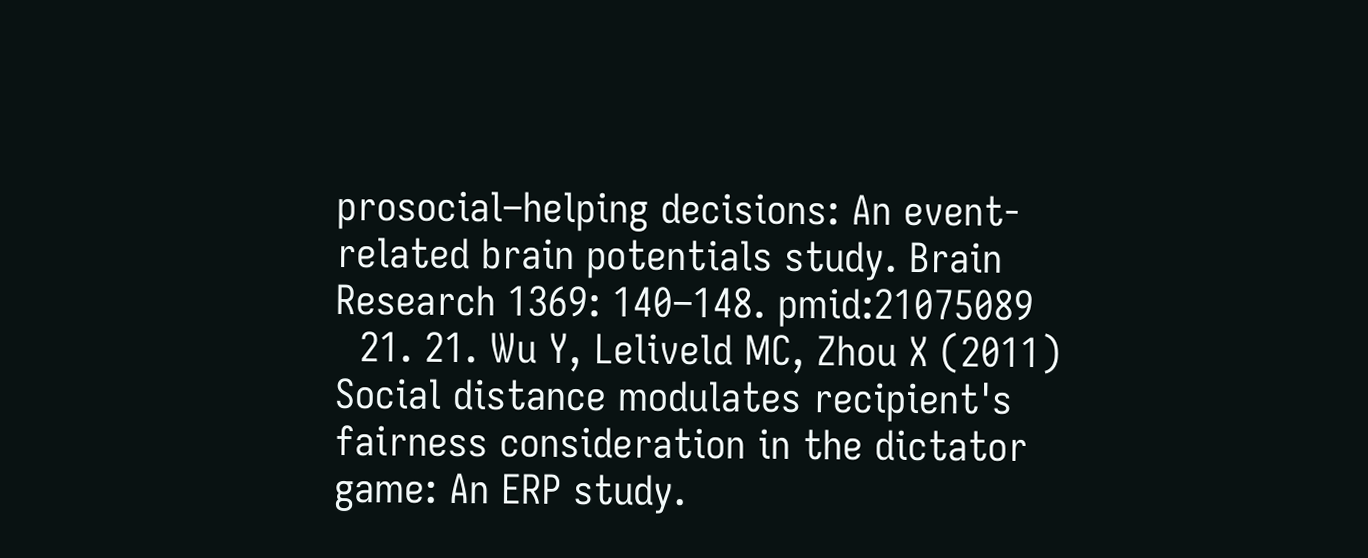prosocial–helping decisions: An event-related brain potentials study. Brain Research 1369: 140–148. pmid:21075089
  21. 21. Wu Y, Leliveld MC, Zhou X (2011) Social distance modulates recipient's fairness consideration in the dictator game: An ERP study.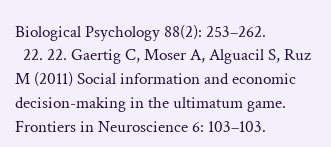Biological Psychology 88(2): 253–262.
  22. 22. Gaertig C, Moser A, Alguacil S, Ruz M (2011) Social information and economic decision-making in the ultimatum game. Frontiers in Neuroscience 6: 103–103.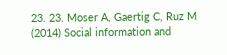23. 23. Moser A, Gaertig C, Ruz M (2014) Social information and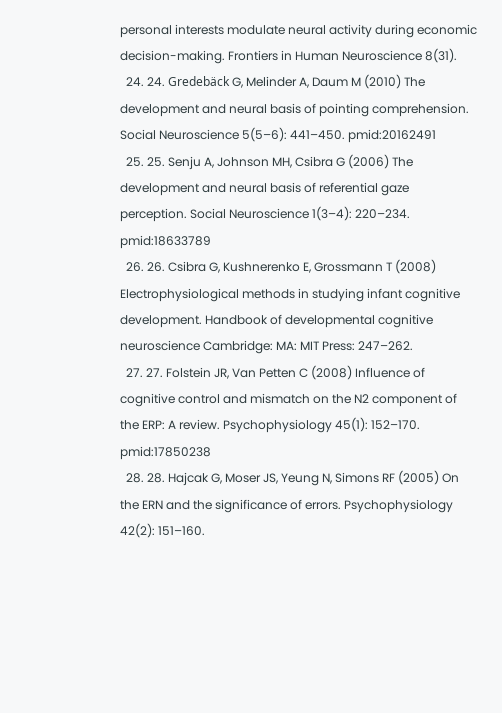personal interests modulate neural activity during economic decision-making. Frontiers in Human Neuroscience 8(31).
  24. 24. Gredebäck G, Melinder A, Daum M (2010) The development and neural basis of pointing comprehension. Social Neuroscience 5(5–6): 441–450. pmid:20162491
  25. 25. Senju A, Johnson MH, Csibra G (2006) The development and neural basis of referential gaze perception. Social Neuroscience 1(3–4): 220–234. pmid:18633789
  26. 26. Csibra G, Kushnerenko E, Grossmann T (2008) Electrophysiological methods in studying infant cognitive development. Handbook of developmental cognitive neuroscience Cambridge: MA: MIT Press: 247–262.
  27. 27. Folstein JR, Van Petten C (2008) Influence of cognitive control and mismatch on the N2 component of the ERP: A review. Psychophysiology 45(1): 152–170. pmid:17850238
  28. 28. Hajcak G, Moser JS, Yeung N, Simons RF (2005) On the ERN and the significance of errors. Psychophysiology 42(2): 151–160.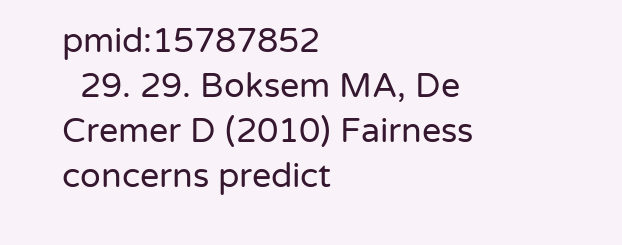pmid:15787852
  29. 29. Boksem MA, De Cremer D (2010) Fairness concerns predict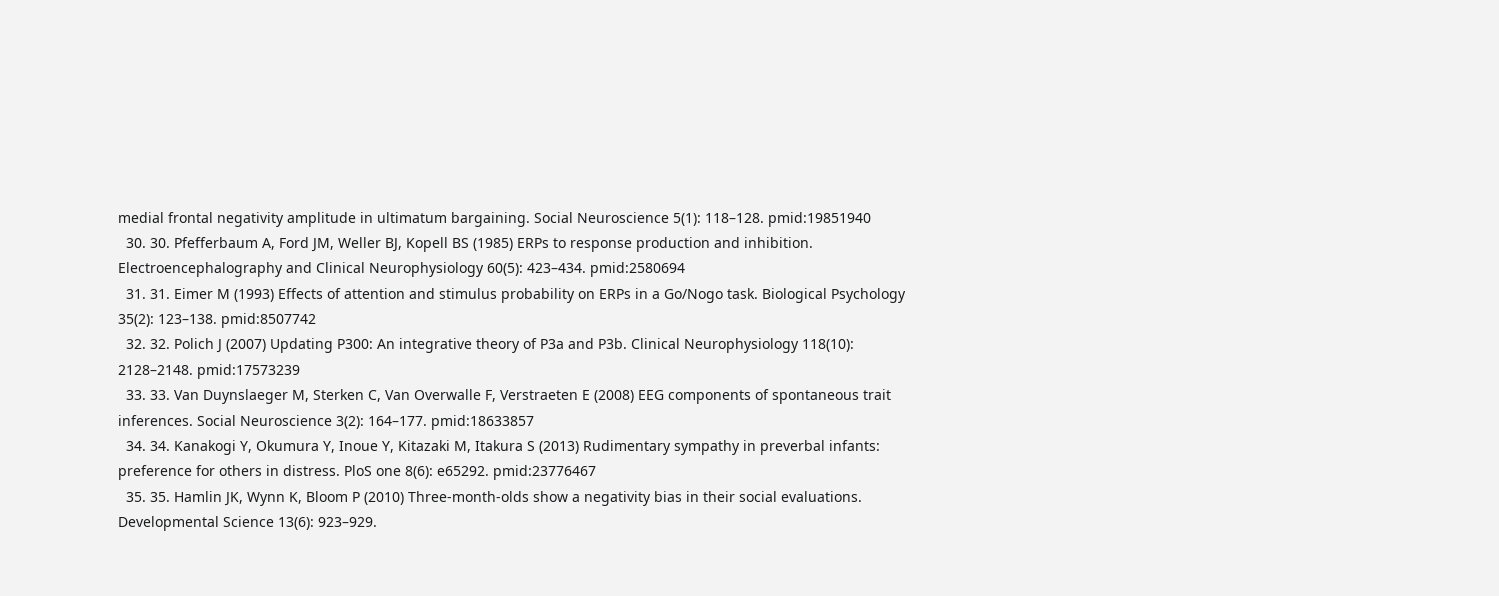medial frontal negativity amplitude in ultimatum bargaining. Social Neuroscience 5(1): 118–128. pmid:19851940
  30. 30. Pfefferbaum A, Ford JM, Weller BJ, Kopell BS (1985) ERPs to response production and inhibition. Electroencephalography and Clinical Neurophysiology 60(5): 423–434. pmid:2580694
  31. 31. Eimer M (1993) Effects of attention and stimulus probability on ERPs in a Go/Nogo task. Biological Psychology 35(2): 123–138. pmid:8507742
  32. 32. Polich J (2007) Updating P300: An integrative theory of P3a and P3b. Clinical Neurophysiology 118(10): 2128–2148. pmid:17573239
  33. 33. Van Duynslaeger M, Sterken C, Van Overwalle F, Verstraeten E (2008) EEG components of spontaneous trait inferences. Social Neuroscience 3(2): 164–177. pmid:18633857
  34. 34. Kanakogi Y, Okumura Y, Inoue Y, Kitazaki M, Itakura S (2013) Rudimentary sympathy in preverbal infants: preference for others in distress. PloS one 8(6): e65292. pmid:23776467
  35. 35. Hamlin JK, Wynn K, Bloom P (2010) Three‐month‐olds show a negativity bias in their social evaluations. Developmental Science 13(6): 923–929.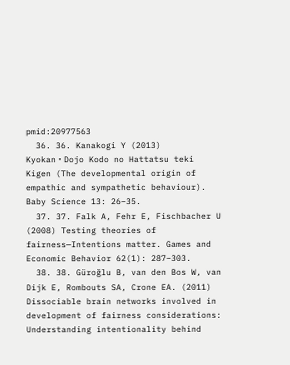pmid:20977563
  36. 36. Kanakogi Y (2013) Kyokan・Dojo Kodo no Hattatsu teki Kigen (The developmental origin of empathic and sympathetic behaviour). Baby Science 13: 26–35.
  37. 37. Falk A, Fehr E, Fischbacher U (2008) Testing theories of fairness—Intentions matter. Games and Economic Behavior 62(1): 287–303.
  38. 38. Güroğlu B, van den Bos W, van Dijk E, Rombouts SA, Crone EA. (2011) Dissociable brain networks involved in development of fairness considerations: Understanding intentionality behind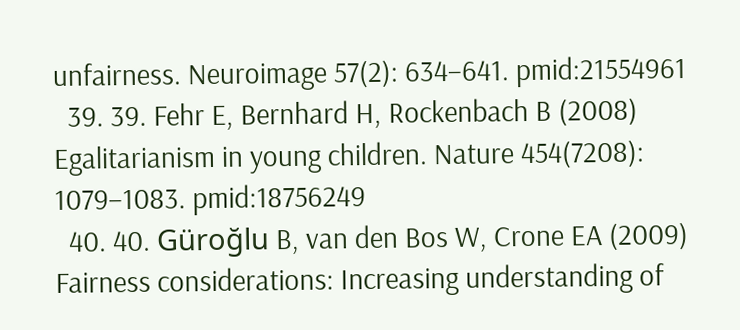unfairness. Neuroimage 57(2): 634–641. pmid:21554961
  39. 39. Fehr E, Bernhard H, Rockenbach B (2008) Egalitarianism in young children. Nature 454(7208): 1079–1083. pmid:18756249
  40. 40. Güroğlu B, van den Bos W, Crone EA (2009) Fairness considerations: Increasing understanding of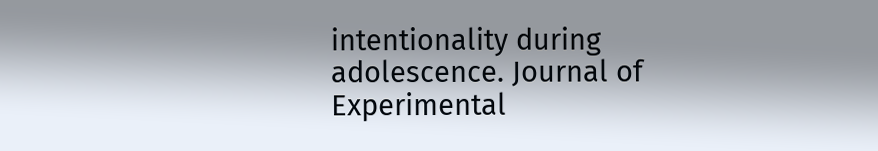intentionality during adolescence. Journal of Experimental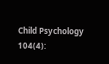Child Psychology 104(4):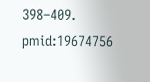398–409. pmid:19674756